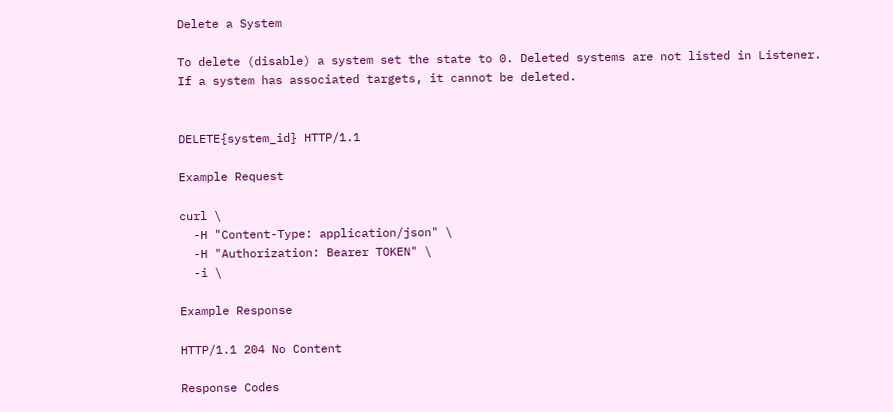Delete a System

To delete (disable) a system set the state to 0. Deleted systems are not listed in Listener. If a system has associated targets, it cannot be deleted.


DELETE{system_id} HTTP/1.1

Example Request

curl \
  -H "Content-Type: application/json" \
  -H "Authorization: Bearer TOKEN" \
  -i \

Example Response

HTTP/1.1 204 No Content

Response Codes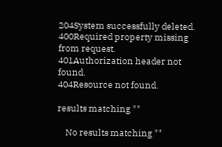204System successfully deleted.
400Required property missing from request.
401Authorization header not found.
404Resource not found.

results matching ""

    No results matching ""